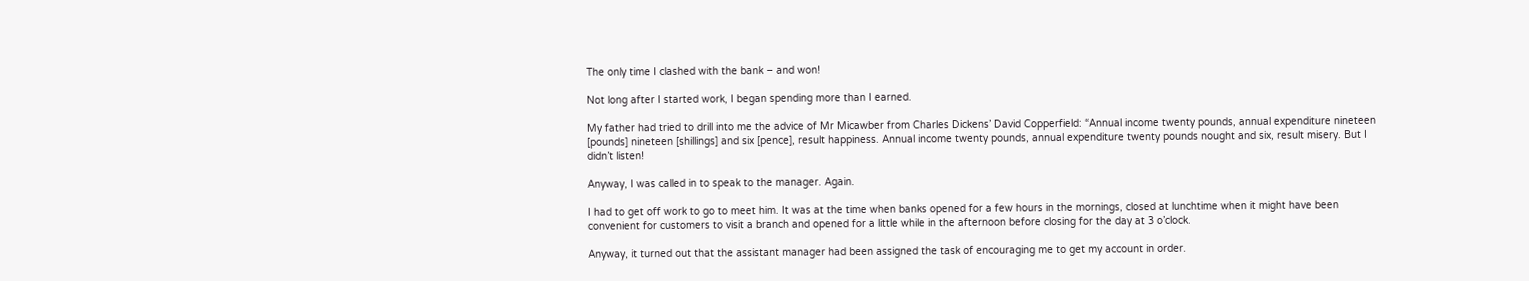The only time I clashed with the bank – and won!

Not long after I started work, I began spending more than I earned.

My father had tried to drill into me the advice of Mr Micawber from Charles Dickens’ David Copperfield: “Annual income twenty pounds, annual expenditure nineteen [pounds] nineteen [shillings] and six [pence], result happiness. Annual income twenty pounds, annual expenditure twenty pounds nought and six, result misery. But I didn’t listen!

Anyway, I was called in to speak to the manager. Again.

I had to get off work to go to meet him. It was at the time when banks opened for a few hours in the mornings, closed at lunchtime when it might have been convenient for customers to visit a branch and opened for a little while in the afternoon before closing for the day at 3 o’clock.

Anyway, it turned out that the assistant manager had been assigned the task of encouraging me to get my account in order.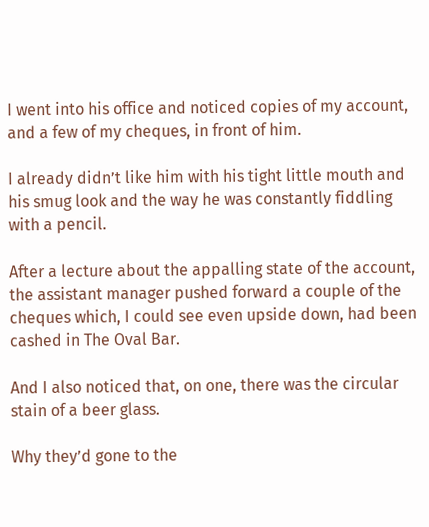I went into his office and noticed copies of my account, and a few of my cheques, in front of him.

I already didn’t like him with his tight little mouth and his smug look and the way he was constantly fiddling with a pencil.

After a lecture about the appalling state of the account, the assistant manager pushed forward a couple of the cheques which, I could see even upside down, had been cashed in The Oval Bar.

And I also noticed that, on one, there was the circular stain of a beer glass.

Why they’d gone to the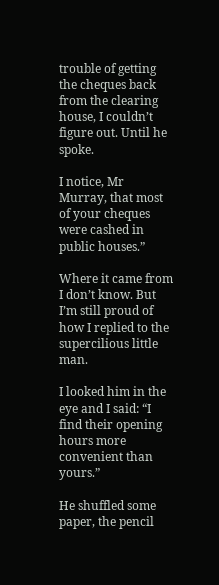trouble of getting the cheques back from the clearing house, I couldn’t figure out. Until he spoke.

I notice, Mr Murray, that most of your cheques were cashed in public houses.”

Where it came from I don’t know. But I’m still proud of how I replied to the supercilious little man.

I looked him in the eye and I said: “I find their opening hours more convenient than yours.”

He shuffled some paper, the pencil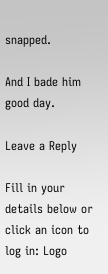snapped.

And I bade him good day.

Leave a Reply

Fill in your details below or click an icon to log in: Logo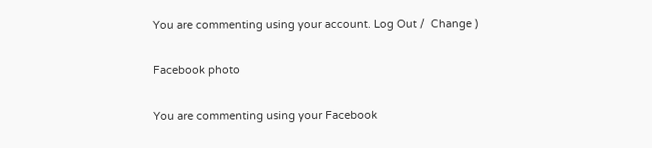You are commenting using your account. Log Out /  Change )

Facebook photo

You are commenting using your Facebook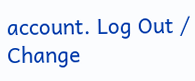account. Log Out /  Change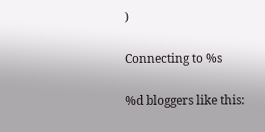)

Connecting to %s

%d bloggers like this: